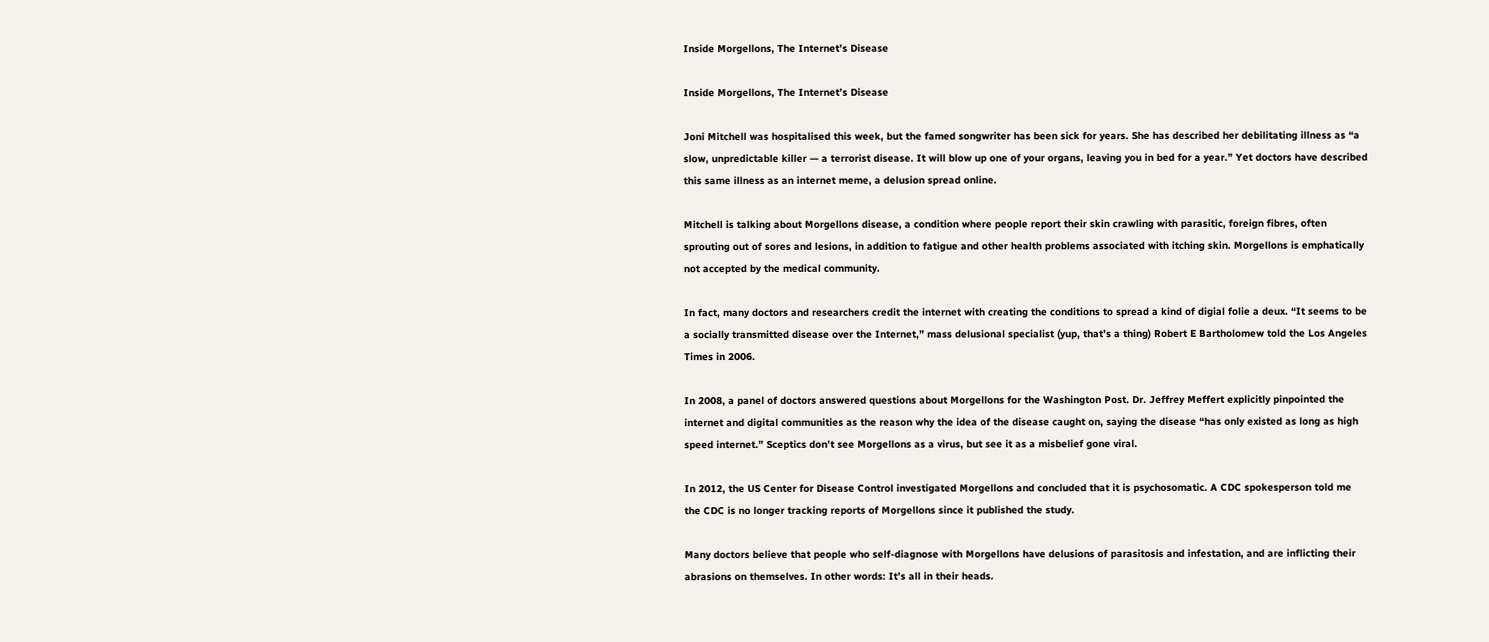Inside Morgellons, The Internet’s Disease

Inside Morgellons, The Internet’s Disease

Joni Mitchell was hospitalised this week, but the famed songwriter has been sick for years. She has described her debilitating illness as “a slow, unpredictable killer — a terrorist disease. It will blow up one of your organs, leaving you in bed for a year.” Yet doctors have described this same illness as an internet meme, a delusion spread online.

Mitchell is talking about Morgellons disease, a condition where people report their skin crawling with parasitic, foreign fibres, often sprouting out of sores and lesions, in addition to fatigue and other health problems associated with itching skin. Morgellons is emphatically not accepted by the medical community.

In fact, many doctors and researchers credit the internet with creating the conditions to spread a kind of digial folie a deux. “It seems to be a socially transmitted disease over the Internet,” mass delusional specialist (yup, that’s a thing) Robert E Bartholomew told the Los Angeles Times in 2006.

In 2008, a panel of doctors answered questions about Morgellons for the Washington Post. Dr. Jeffrey Meffert explicitly pinpointed the internet and digital communities as the reason why the idea of the disease caught on, saying the disease “has only existed as long as high speed internet.” Sceptics don’t see Morgellons as a virus, but see it as a misbelief gone viral.

In 2012, the US Center for Disease Control investigated Morgellons and concluded that it is psychosomatic. A CDC spokesperson told me the CDC is no longer tracking reports of Morgellons since it published the study.

Many doctors believe that people who self-diagnose with Morgellons have delusions of parasitosis and infestation, and are inflicting their abrasions on themselves. In other words: It’s all in their heads.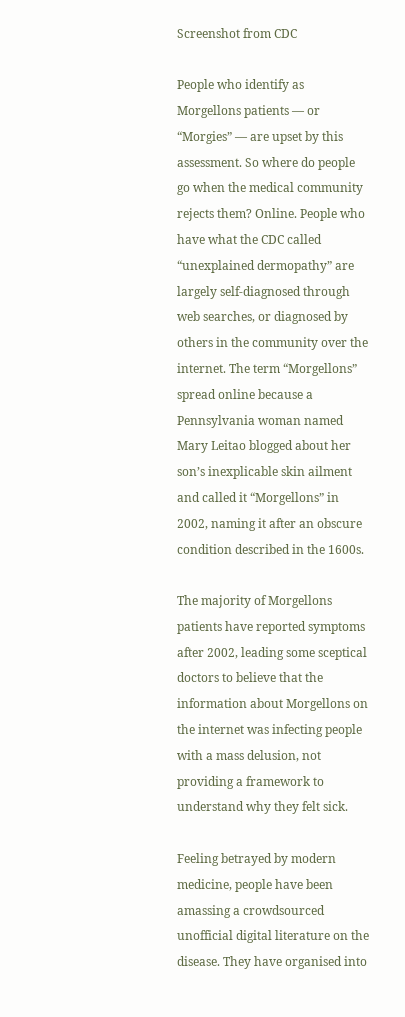Screenshot from CDC

People who identify as Morgellons patients — or “Morgies” — are upset by this assessment. So where do people go when the medical community rejects them? Online. People who have what the CDC called “unexplained dermopathy” are largely self-diagnosed through web searches, or diagnosed by others in the community over the internet. The term “Morgellons” spread online because a Pennsylvania woman named Mary Leitao blogged about her son’s inexplicable skin ailment and called it “Morgellons” in 2002, naming it after an obscure condition described in the 1600s.

The majority of Morgellons patients have reported symptoms after 2002, leading some sceptical doctors to believe that the information about Morgellons on the internet was infecting people with a mass delusion, not providing a framework to understand why they felt sick.

Feeling betrayed by modern medicine, people have been amassing a crowdsourced unofficial digital literature on the disease. They have organised into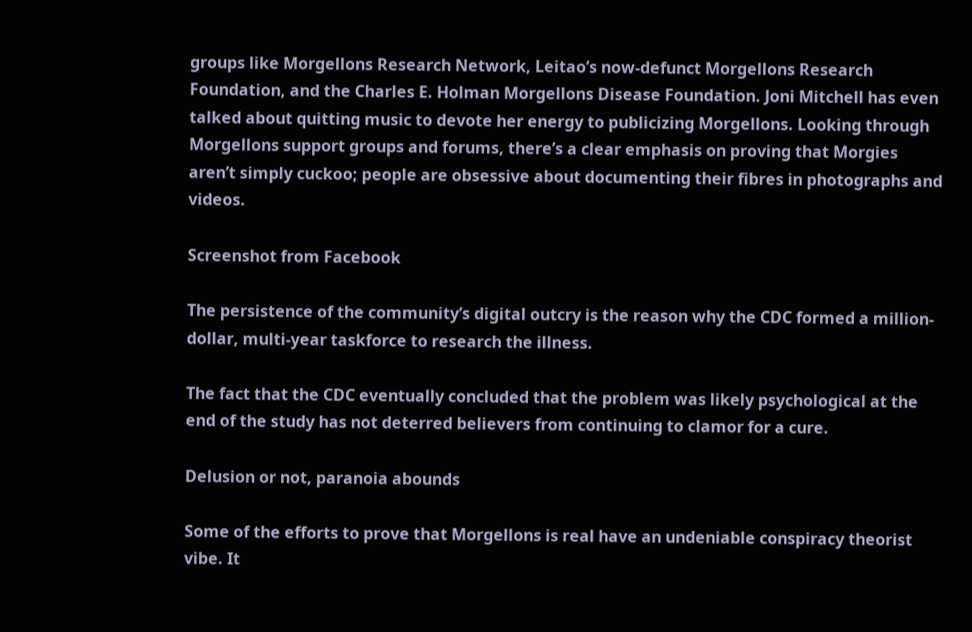groups like Morgellons Research Network, Leitao’s now-defunct Morgellons Research Foundation, and the Charles E. Holman Morgellons Disease Foundation. Joni Mitchell has even talked about quitting music to devote her energy to publicizing Morgellons. Looking through Morgellons support groups and forums, there’s a clear emphasis on proving that Morgies aren’t simply cuckoo; people are obsessive about documenting their fibres in photographs and videos.

Screenshot from Facebook

The persistence of the community’s digital outcry is the reason why the CDC formed a million-dollar, multi-year taskforce to research the illness.

The fact that the CDC eventually concluded that the problem was likely psychological at the end of the study has not deterred believers from continuing to clamor for a cure.

Delusion or not, paranoia abounds

Some of the efforts to prove that Morgellons is real have an undeniable conspiracy theorist vibe. It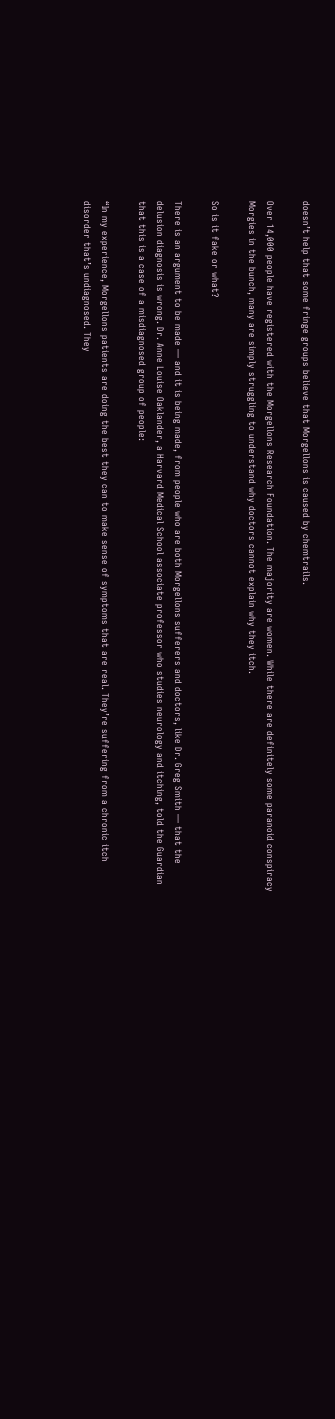doesn’t help that some fringe groups believe that Morgellons is caused by chemtrails.

Over 14,000 people have registered with the Morgellons Research Foundation. The majority are women. While there are definitely some paranoid conspiracy Morgies in the bunch, many are simply struggling to understand why doctors cannot explain why they itch.

So is it fake or what?

There is an argument to be made — and it is being made, from people who are both Morgellons sufferers and doctors, like Dr. Greg Smith — that the delusion diagnosis is wrong. Dr. Anne Louise Oaklander, a Harvard Medical School associate professor who studies neurology and itching, told the Guardian that this is a case of a misdiagnosed group of people:

“In my experience, Morgellons patients are doing the best they can to make sense of symptoms that are real. They’re suffering from a chronic itch disorder that’s undiagnosed. They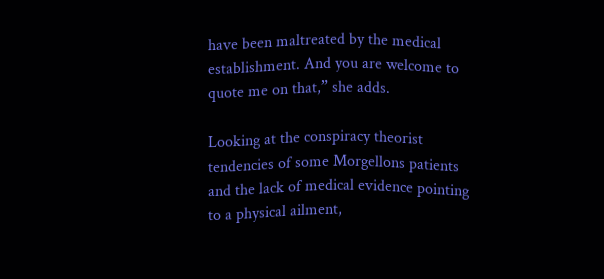have been maltreated by the medical establishment. And you are welcome to quote me on that,” she adds.

Looking at the conspiracy theorist tendencies of some Morgellons patients and the lack of medical evidence pointing to a physical ailment,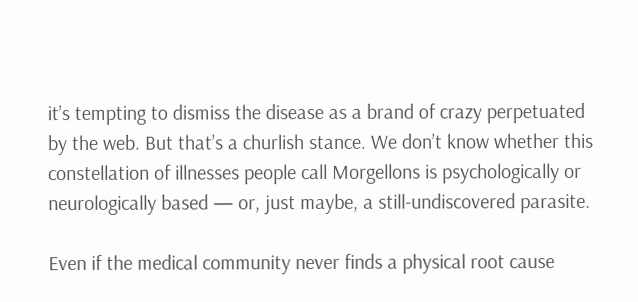it’s tempting to dismiss the disease as a brand of crazy perpetuated by the web. But that’s a churlish stance. We don’t know whether this constellation of illnesses people call Morgellons is psychologically or neurologically based — or, just maybe, a still-undiscovered parasite.

Even if the medical community never finds a physical root cause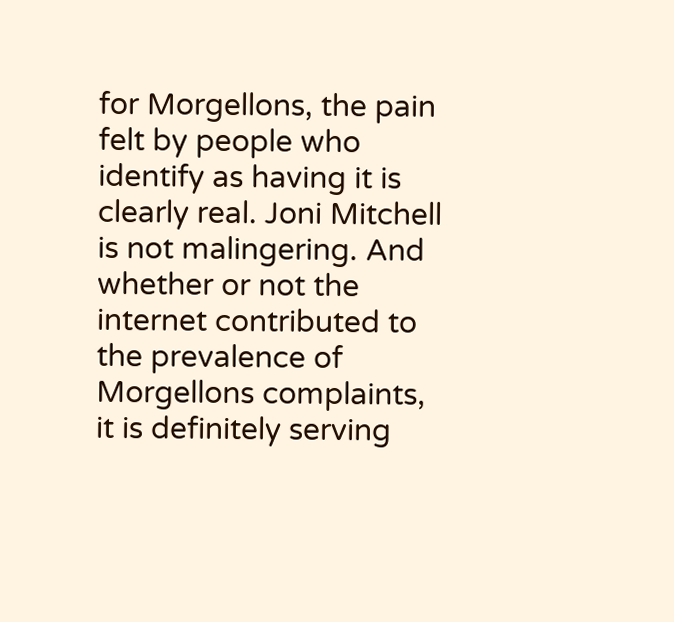for Morgellons, the pain felt by people who identify as having it is clearly real. Joni Mitchell is not malingering. And whether or not the internet contributed to the prevalence of Morgellons complaints, it is definitely serving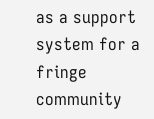as a support system for a fringe community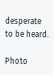desperate to be heard.

Photo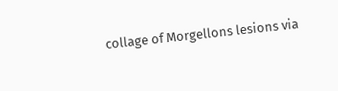collage of Morgellons lesions via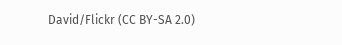David/Flickr (CC BY-SA 2.0)